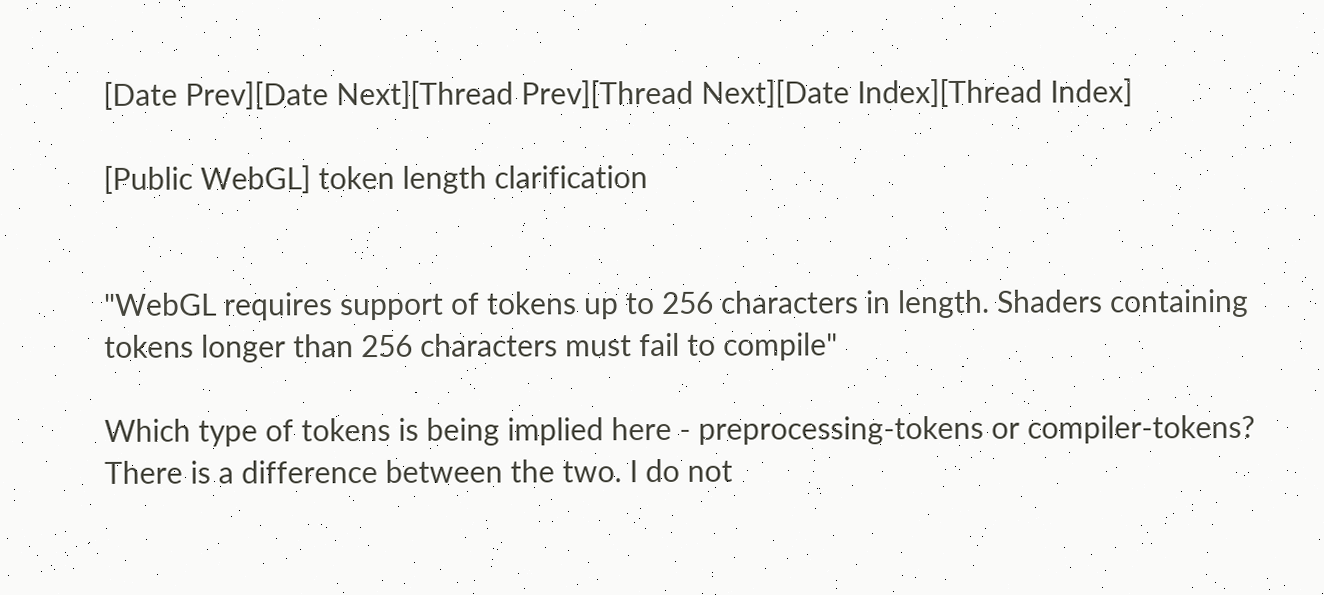[Date Prev][Date Next][Thread Prev][Thread Next][Date Index][Thread Index]

[Public WebGL] token length clarification


"WebGL requires support of tokens up to 256 characters in length. Shaders containing tokens longer than 256 characters must fail to compile"

Which type of tokens is being implied here - preprocessing-tokens or compiler-tokens? There is a difference between the two. I do not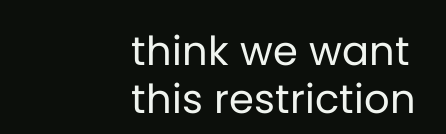think we want this restriction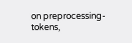on preprocessing-tokens,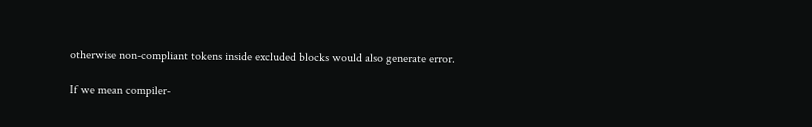otherwise non-compliant tokens inside excluded blocks would also generate error.

If we mean compiler-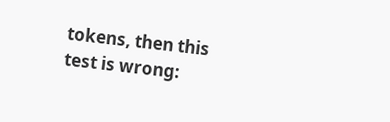tokens, then this test is wrong: